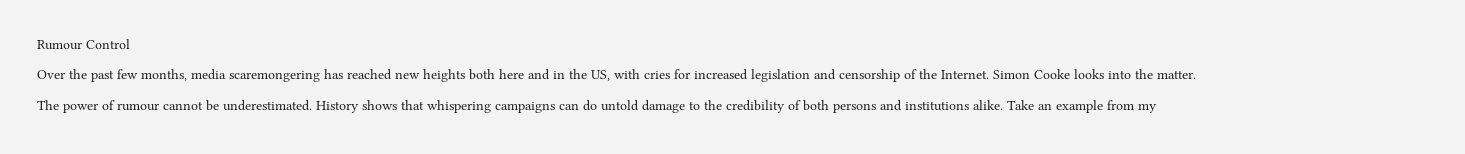Rumour Control

Over the past few months, media scaremongering has reached new heights both here and in the US, with cries for increased legislation and censorship of the Internet. Simon Cooke looks into the matter.

The power of rumour cannot be underestimated. History shows that whispering campaigns can do untold damage to the credibility of both persons and institutions alike. Take an example from my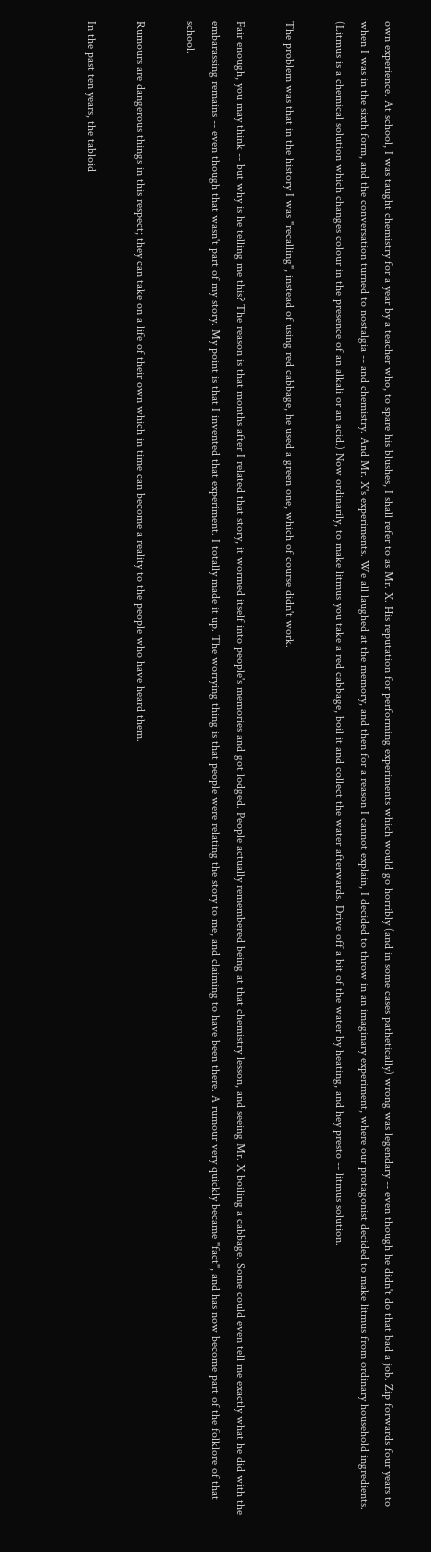own experience. At school, I was taught chemistry for a year by a teacher who, to spare his blushes, I shall refer to as Mr. X. His reputation for performing experiments which would go horribly (and in some cases pathetically) wrong was legendary -- even though he didn't do that bad a job. Zip forwards four years to when I was in the sixth form, and the conversation turned to nostalgia -- and chemistry. And Mr. X's experiments. We all laughed at the memory, and then for a reason I cannot explain, I decided to throw in an imaginary experiment, where our protagonist decided to make litmus from ordinary household ingredients. (Litmus is a chemical solution which changes colour in the presence of an alkali or an acid.) Now ordinarily, to make litmus you take a red cabbage, boil it and collect the water afterwards. Drive off a bit of the water by heating, and hey presto -- litmus solution.

The problem was that in the history I was "recalling", instead of using red cabbage, he used a green one, which of course didn't work.

Fair enough, you may think -- but why is he telling me this? The reason is that months after I related that story, it wormed itself into people's memories and got lodged. People actually remembered being at that chemistry lesson, and seeing Mr. X boiling a cabbage. Some could even tell me exactly what he did with the embarassing remains -- even though that wasn't part of my story. My point is that I invented that experiment. I totally made it up. The worrying thing is that people were relating the story to me, and claiming to have been there. A rumour very quickly became "fact", and has now become part of the folklore of that school.

Rumours are dangerous things in this respect; they can take on a life of their own which in time can become a reality to the people who have heard them.

In the past ten years, the tabloid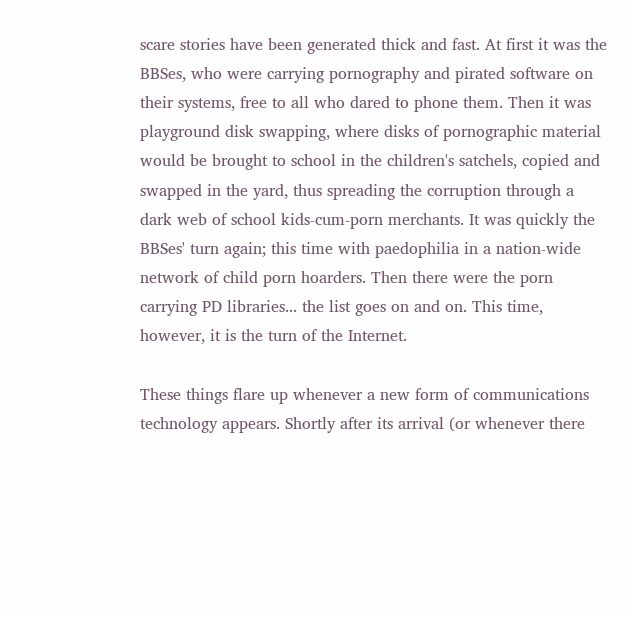scare stories have been generated thick and fast. At first it was the BBSes, who were carrying pornography and pirated software on their systems, free to all who dared to phone them. Then it was playground disk swapping, where disks of pornographic material would be brought to school in the children's satchels, copied and swapped in the yard, thus spreading the corruption through a dark web of school kids-cum-porn merchants. It was quickly the BBSes' turn again; this time with paedophilia in a nation-wide network of child porn hoarders. Then there were the porn carrying PD libraries... the list goes on and on. This time, however, it is the turn of the Internet.

These things flare up whenever a new form of communications technology appears. Shortly after its arrival (or whenever there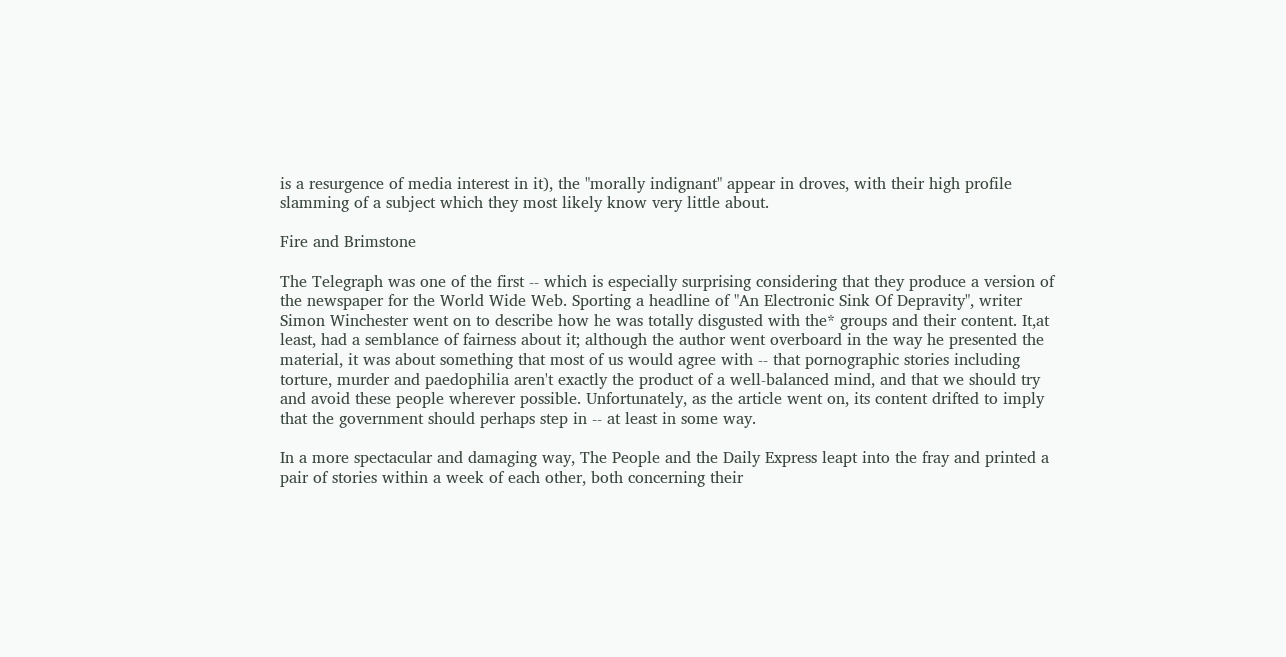is a resurgence of media interest in it), the "morally indignant" appear in droves, with their high profile slamming of a subject which they most likely know very little about.

Fire and Brimstone

The Telegraph was one of the first -- which is especially surprising considering that they produce a version of the newspaper for the World Wide Web. Sporting a headline of "An Electronic Sink Of Depravity", writer Simon Winchester went on to describe how he was totally disgusted with the* groups and their content. It,at least, had a semblance of fairness about it; although the author went overboard in the way he presented the material, it was about something that most of us would agree with -- that pornographic stories including torture, murder and paedophilia aren't exactly the product of a well-balanced mind, and that we should try and avoid these people wherever possible. Unfortunately, as the article went on, its content drifted to imply that the government should perhaps step in -- at least in some way.

In a more spectacular and damaging way, The People and the Daily Express leapt into the fray and printed a pair of stories within a week of each other, both concerning their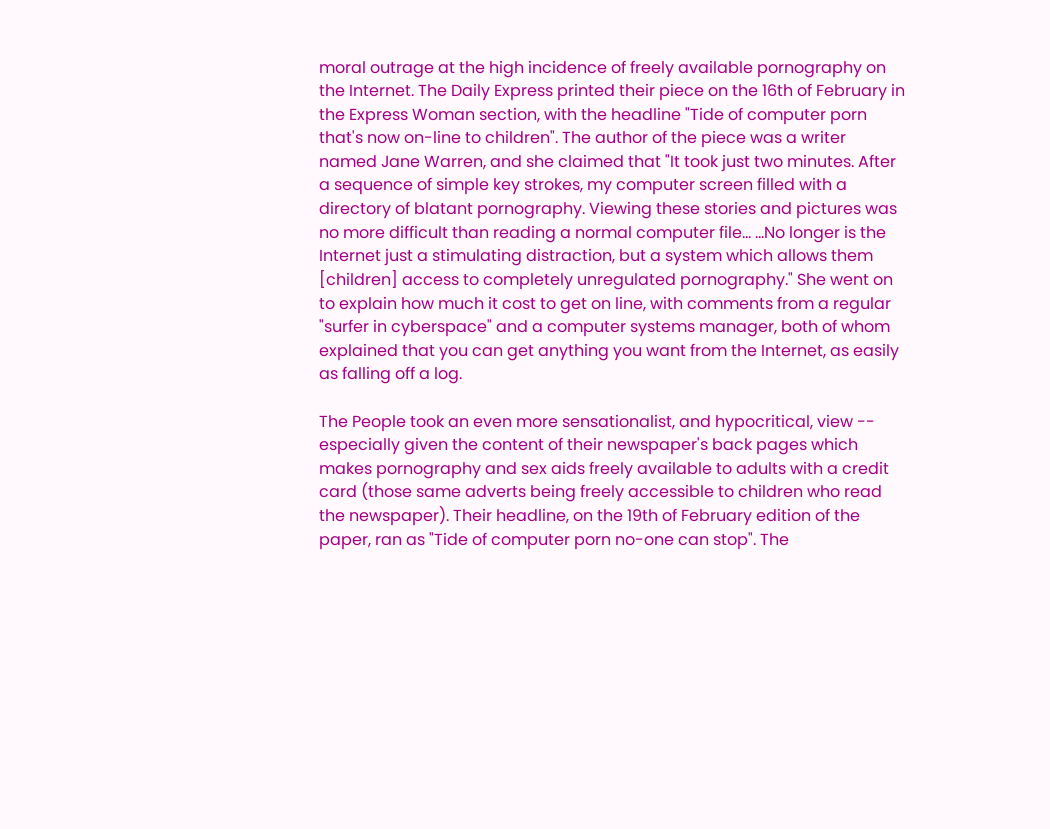moral outrage at the high incidence of freely available pornography on the Internet. The Daily Express printed their piece on the 16th of February in the Express Woman section, with the headline "Tide of computer porn that's now on-line to children". The author of the piece was a writer named Jane Warren, and she claimed that "It took just two minutes. After a sequence of simple key strokes, my computer screen filled with a directory of blatant pornography. Viewing these stories and pictures was no more difficult than reading a normal computer file... ...No longer is the Internet just a stimulating distraction, but a system which allows them [children] access to completely unregulated pornography." She went on to explain how much it cost to get on line, with comments from a regular "surfer in cyberspace" and a computer systems manager, both of whom explained that you can get anything you want from the Internet, as easily as falling off a log.

The People took an even more sensationalist, and hypocritical, view -- especially given the content of their newspaper's back pages which makes pornography and sex aids freely available to adults with a credit card (those same adverts being freely accessible to children who read the newspaper). Their headline, on the 19th of February edition of the paper, ran as "Tide of computer porn no-one can stop". The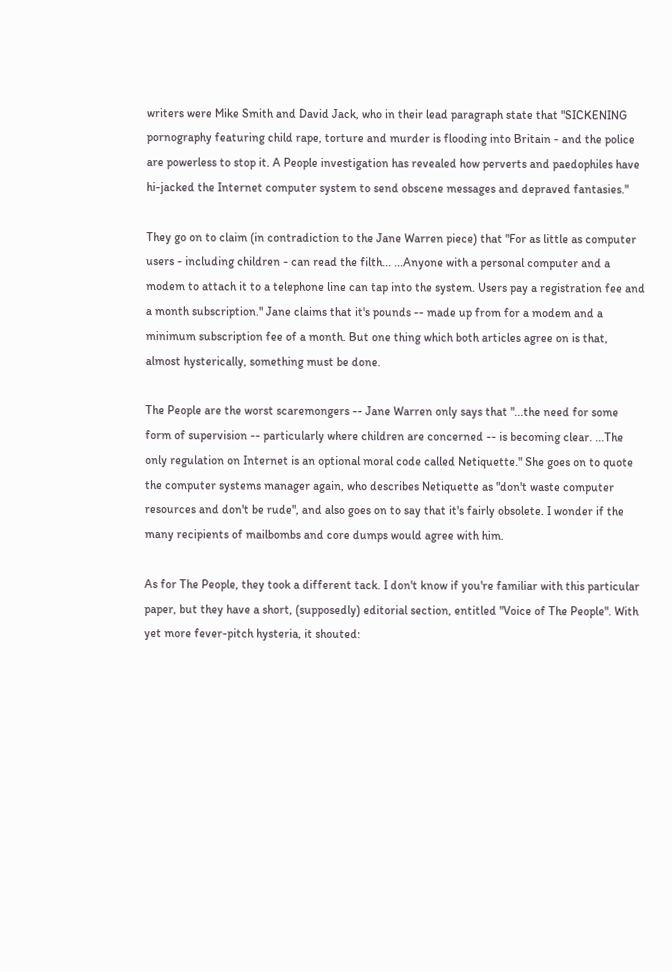writers were Mike Smith and David Jack, who in their lead paragraph state that "SICKENING pornography featuring child rape, torture and murder is flooding into Britain - and the police are powerless to stop it. A People investigation has revealed how perverts and paedophiles have hi-jacked the Internet computer system to send obscene messages and depraved fantasies."

They go on to claim (in contradiction to the Jane Warren piece) that "For as little as computer users - including children - can read the filth... ...Anyone with a personal computer and a modem to attach it to a telephone line can tap into the system. Users pay a registration fee and a month subscription." Jane claims that it's pounds -- made up from for a modem and a minimum subscription fee of a month. But one thing which both articles agree on is that, almost hysterically, something must be done.

The People are the worst scaremongers -- Jane Warren only says that "...the need for some form of supervision -- particularly where children are concerned -- is becoming clear. ...The only regulation on Internet is an optional moral code called Netiquette." She goes on to quote the computer systems manager again, who describes Netiquette as "don't waste computer resources and don't be rude", and also goes on to say that it's fairly obsolete. I wonder if the many recipients of mailbombs and core dumps would agree with him.

As for The People, they took a different tack. I don't know if you're familiar with this particular paper, but they have a short, (supposedly) editorial section, entitled "Voice of The People". With yet more fever-pitch hysteria, it shouted: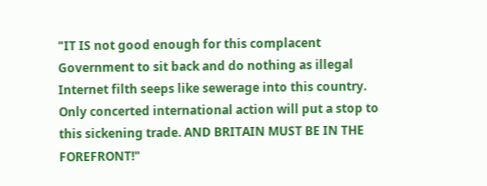"IT IS not good enough for this complacent Government to sit back and do nothing as illegal Internet filth seeps like sewerage into this country. Only concerted international action will put a stop to this sickening trade. AND BRITAIN MUST BE IN THE FOREFRONT!"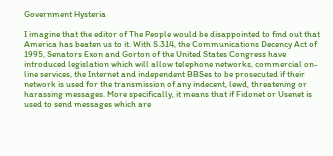Government Hysteria

I imagine that the editor of The People would be disappointed to find out that America has beaten us to it. With S.314, the Communications Decency Act of 1995, Senators Exon and Gorton of the United States Congress have introduced legislation which will allow telephone networks, commercial on-line services, the Internet and independent BBSes to be prosecuted if their network is used for the transmission of any indecent, lewd, threatening or harassing messages. More specifically, it means that if Fidonet or Usenet is used to send messages which are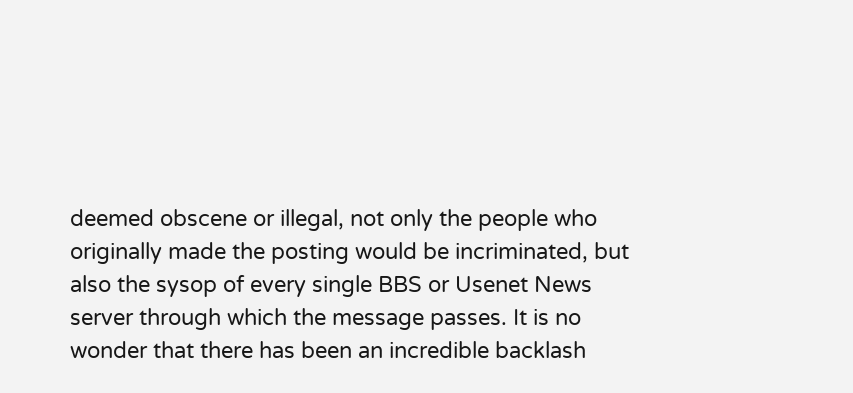deemed obscene or illegal, not only the people who originally made the posting would be incriminated, but also the sysop of every single BBS or Usenet News server through which the message passes. It is no wonder that there has been an incredible backlash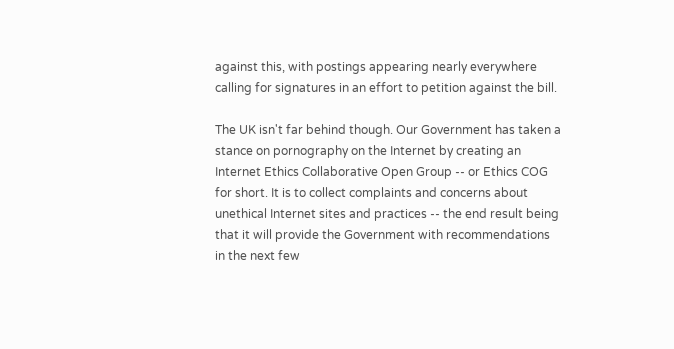against this, with postings appearing nearly everywhere calling for signatures in an effort to petition against the bill.

The UK isn't far behind though. Our Government has taken a stance on pornography on the Internet by creating an Internet Ethics Collaborative Open Group -- or Ethics COG for short. It is to collect complaints and concerns about unethical Internet sites and practices -- the end result being that it will provide the Government with recommendations in the next few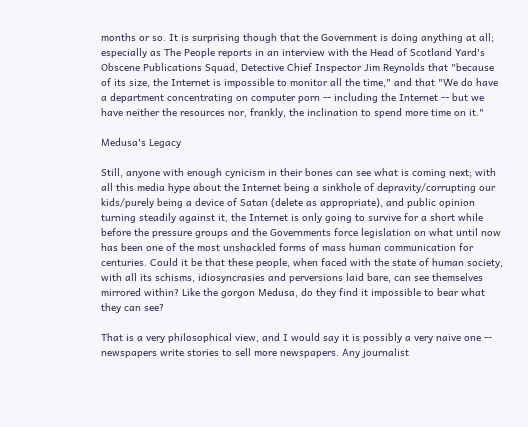months or so. It is surprising though that the Government is doing anything at all; especially as The People reports in an interview with the Head of Scotland Yard's Obscene Publications Squad, Detective Chief Inspector Jim Reynolds that "because of its size, the Internet is impossible to monitor all the time," and that "We do have a department concentrating on computer porn -- including the Internet -- but we have neither the resources nor, frankly, the inclination to spend more time on it."

Medusa's Legacy

Still, anyone with enough cynicism in their bones can see what is coming next; with all this media hype about the Internet being a sinkhole of depravity/corrupting our kids/purely being a device of Satan (delete as appropriate), and public opinion turning steadily against it, the Internet is only going to survive for a short while before the pressure groups and the Governments force legislation on what until now has been one of the most unshackled forms of mass human communication for centuries. Could it be that these people, when faced with the state of human society, with all its schisms, idiosyncrasies and perversions laid bare, can see themselves mirrored within? Like the gorgon Medusa, do they find it impossible to bear what they can see?

That is a very philosophical view, and I would say it is possibly a very naive one -- newspapers write stories to sell more newspapers. Any journalist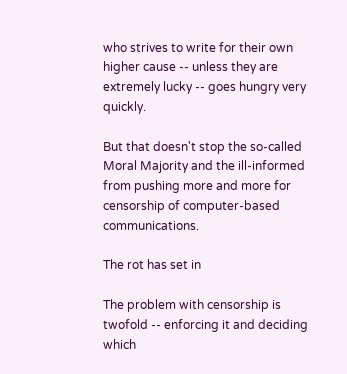who strives to write for their own higher cause -- unless they are extremely lucky -- goes hungry very quickly.

But that doesn't stop the so-called Moral Majority and the ill-informed from pushing more and more for censorship of computer-based communications.

The rot has set in

The problem with censorship is twofold -- enforcing it and deciding which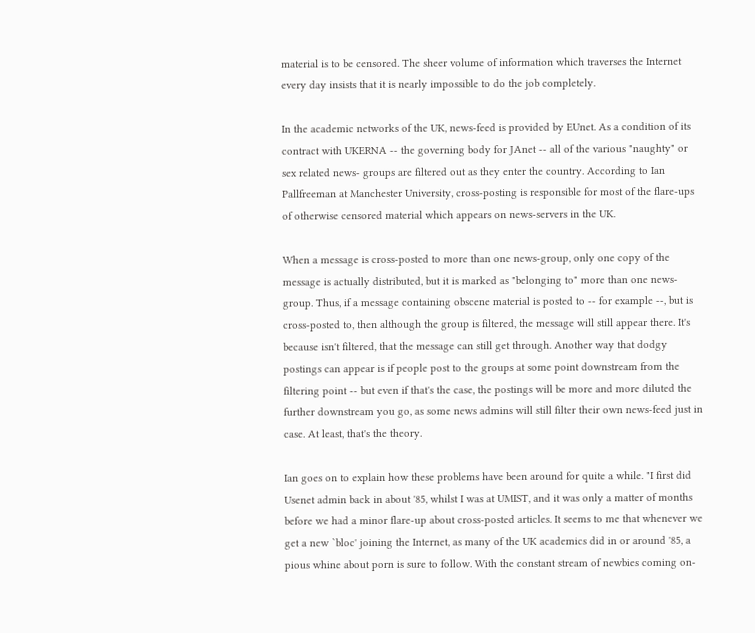material is to be censored. The sheer volume of information which traverses the Internet every day insists that it is nearly impossible to do the job completely.

In the academic networks of the UK, news-feed is provided by EUnet. As a condition of its contract with UKERNA -- the governing body for JAnet -- all of the various "naughty" or sex related news- groups are filtered out as they enter the country. According to Ian Pallfreeman at Manchester University, cross-posting is responsible for most of the flare-ups of otherwise censored material which appears on news-servers in the UK.

When a message is cross-posted to more than one news-group, only one copy of the message is actually distributed, but it is marked as "belonging to" more than one news-group. Thus, if a message containing obscene material is posted to -- for example --, but is cross-posted to, then although the group is filtered, the message will still appear there. It's because isn't filtered, that the message can still get through. Another way that dodgy postings can appear is if people post to the groups at some point downstream from the filtering point -- but even if that's the case, the postings will be more and more diluted the further downstream you go, as some news admins will still filter their own news-feed just in case. At least, that's the theory.

Ian goes on to explain how these problems have been around for quite a while. "I first did Usenet admin back in about '85, whilst I was at UMIST, and it was only a matter of months before we had a minor flare-up about cross-posted articles. It seems to me that whenever we get a new `bloc' joining the Internet, as many of the UK academics did in or around '85, a pious whine about porn is sure to follow. With the constant stream of newbies coming on-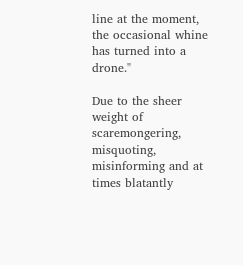line at the moment, the occasional whine has turned into a drone."

Due to the sheer weight of scaremongering, misquoting, misinforming and at times blatantly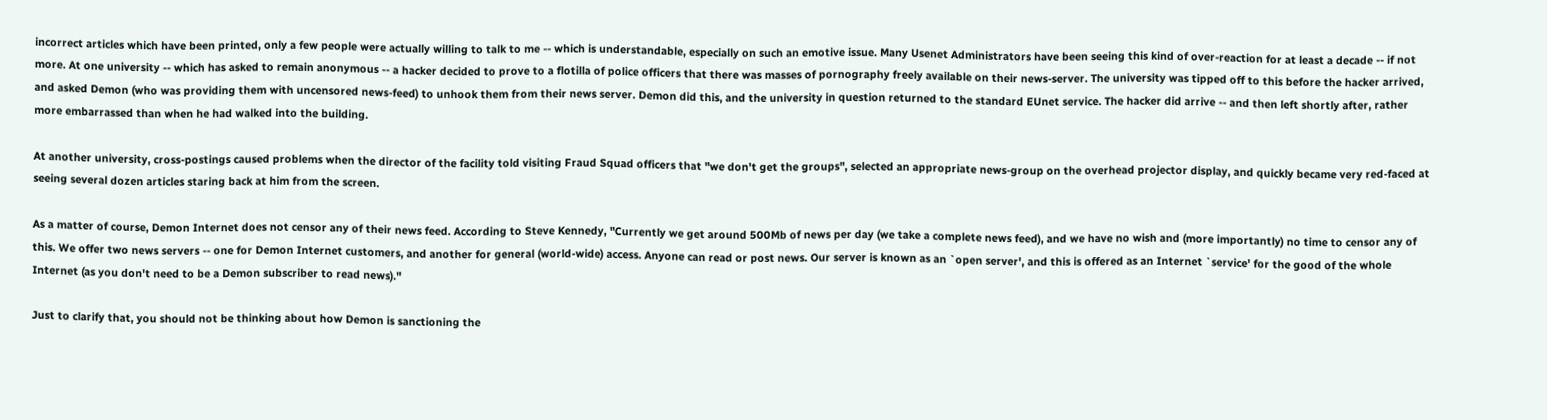incorrect articles which have been printed, only a few people were actually willing to talk to me -- which is understandable, especially on such an emotive issue. Many Usenet Administrators have been seeing this kind of over-reaction for at least a decade -- if not more. At one university -- which has asked to remain anonymous -- a hacker decided to prove to a flotilla of police officers that there was masses of pornography freely available on their news-server. The university was tipped off to this before the hacker arrived, and asked Demon (who was providing them with uncensored news-feed) to unhook them from their news server. Demon did this, and the university in question returned to the standard EUnet service. The hacker did arrive -- and then left shortly after, rather more embarrassed than when he had walked into the building.

At another university, cross-postings caused problems when the director of the facility told visiting Fraud Squad officers that "we don't get the groups", selected an appropriate news-group on the overhead projector display, and quickly became very red-faced at seeing several dozen articles staring back at him from the screen.

As a matter of course, Demon Internet does not censor any of their news feed. According to Steve Kennedy, "Currently we get around 500Mb of news per day (we take a complete news feed), and we have no wish and (more importantly) no time to censor any of this. We offer two news servers -- one for Demon Internet customers, and another for general (world-wide) access. Anyone can read or post news. Our server is known as an `open server', and this is offered as an Internet `service' for the good of the whole Internet (as you don't need to be a Demon subscriber to read news)."

Just to clarify that, you should not be thinking about how Demon is sanctioning the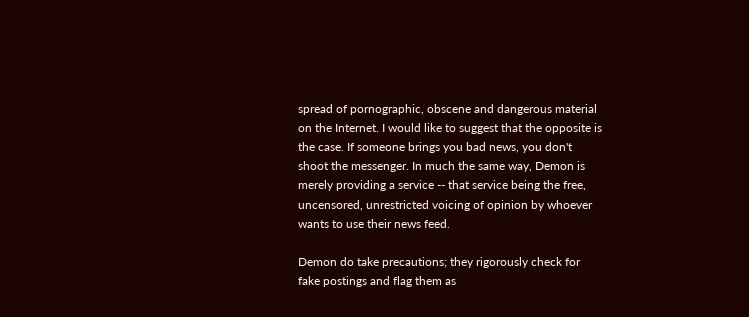spread of pornographic, obscene and dangerous material on the Internet. I would like to suggest that the opposite is the case. If someone brings you bad news, you don't shoot the messenger. In much the same way, Demon is merely providing a service -- that service being the free, uncensored, unrestricted voicing of opinion by whoever wants to use their news feed.

Demon do take precautions; they rigorously check for fake postings and flag them as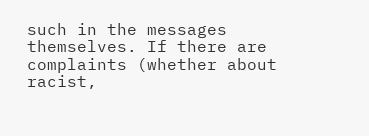such in the messages themselves. If there are complaints (whether about racist,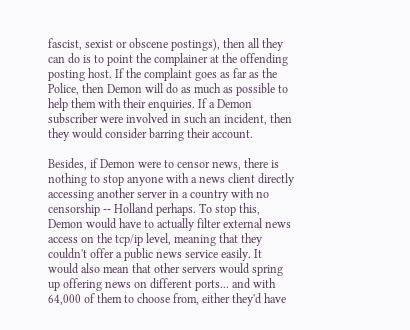fascist, sexist or obscene postings), then all they can do is to point the complainer at the offending posting host. If the complaint goes as far as the Police, then Demon will do as much as possible to help them with their enquiries. If a Demon subscriber were involved in such an incident, then they would consider barring their account.

Besides, if Demon were to censor news, there is nothing to stop anyone with a news client directly accessing another server in a country with no censorship -- Holland perhaps. To stop this, Demon would have to actually filter external news access on the tcp/ip level, meaning that they couldn't offer a public news service easily. It would also mean that other servers would spring up offering news on different ports... and with 64,000 of them to choose from, either they'd have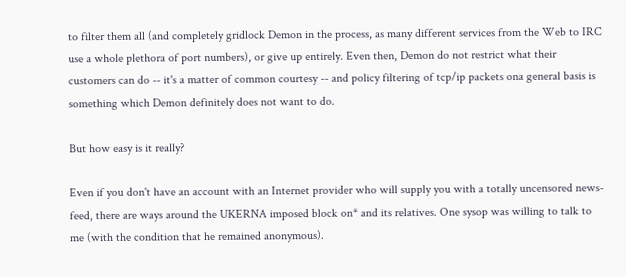to filter them all (and completely gridlock Demon in the process, as many different services from the Web to IRC use a whole plethora of port numbers), or give up entirely. Even then, Demon do not restrict what their customers can do -- it's a matter of common courtesy -- and policy filtering of tcp/ip packets ona general basis is something which Demon definitely does not want to do.

But how easy is it really?

Even if you don't have an account with an Internet provider who will supply you with a totally uncensored news-feed, there are ways around the UKERNA imposed block on* and its relatives. One sysop was willing to talk to me (with the condition that he remained anonymous).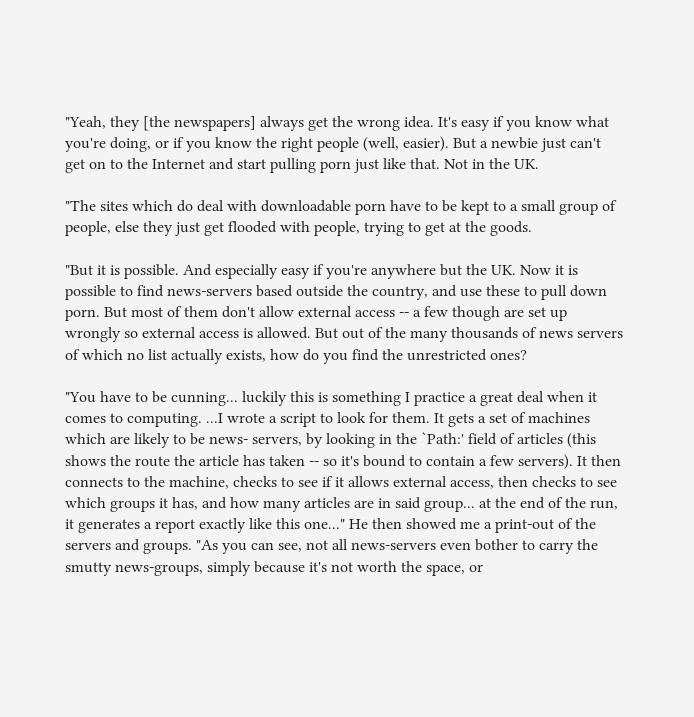"Yeah, they [the newspapers] always get the wrong idea. It's easy if you know what you're doing, or if you know the right people (well, easier). But a newbie just can't get on to the Internet and start pulling porn just like that. Not in the UK.

"The sites which do deal with downloadable porn have to be kept to a small group of people, else they just get flooded with people, trying to get at the goods.

"But it is possible. And especially easy if you're anywhere but the UK. Now it is possible to find news-servers based outside the country, and use these to pull down porn. But most of them don't allow external access -- a few though are set up wrongly so external access is allowed. But out of the many thousands of news servers of which no list actually exists, how do you find the unrestricted ones?

"You have to be cunning... luckily this is something I practice a great deal when it comes to computing. ...I wrote a script to look for them. It gets a set of machines which are likely to be news- servers, by looking in the `Path:' field of articles (this shows the route the article has taken -- so it's bound to contain a few servers). It then connects to the machine, checks to see if it allows external access, then checks to see which groups it has, and how many articles are in said group... at the end of the run, it generates a report exactly like this one..." He then showed me a print-out of the servers and groups. "As you can see, not all news-servers even bother to carry the smutty news-groups, simply because it's not worth the space, or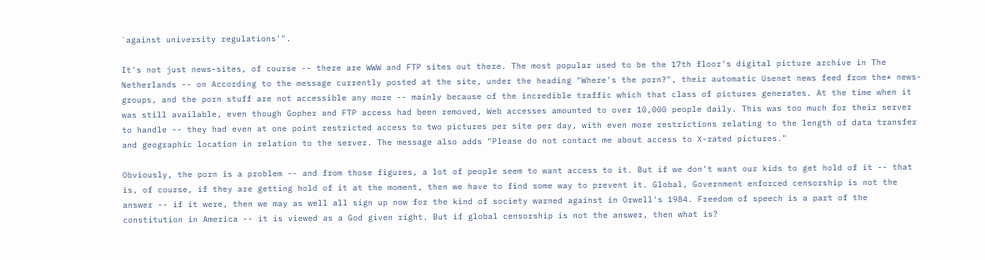`against university regulations'".

It's not just news-sites, of course -- there are WWW and FTP sites out there. The most popular used to be the 17th floor's digital picture archive in The Netherlands -- on According to the message currently posted at the site, under the heading "Where's the porn?", their automatic Usenet news feed from the* news-groups, and the porn stuff are not accessible any more -- mainly because of the incredible traffic which that class of pictures generates. At the time when it was still available, even though Gopher and FTP access had been removed, Web accesses amounted to over 10,000 people daily. This was too much for their server to handle -- they had even at one point restricted access to two pictures per site per day, with even more restrictions relating to the length of data transfer and geographic location in relation to the server. The message also adds "Please do not contact me about access to X-rated pictures."

Obviously, the porn is a problem -- and from those figures, a lot of people seem to want access to it. But if we don't want our kids to get hold of it -- that is, of course, if they are getting hold of it at the moment, then we have to find some way to prevent it. Global, Government enforced censorship is not the answer -- if it were, then we may as well all sign up now for the kind of society warned against in Orwell's 1984. Freedom of speech is a part of the constitution in America -- it is viewed as a God given right. But if global censorship is not the answer, then what is?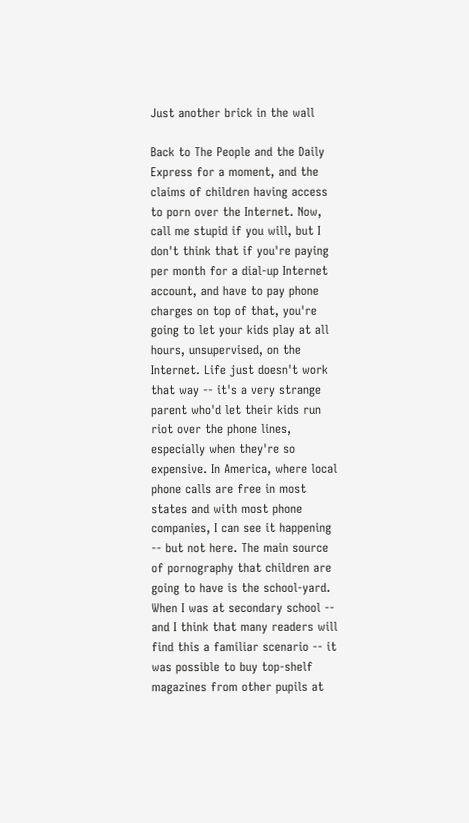Just another brick in the wall

Back to The People and the Daily Express for a moment, and the claims of children having access to porn over the Internet. Now, call me stupid if you will, but I don't think that if you're paying per month for a dial-up Internet account, and have to pay phone charges on top of that, you're going to let your kids play at all hours, unsupervised, on the Internet. Life just doesn't work that way -- it's a very strange parent who'd let their kids run riot over the phone lines, especially when they're so expensive. In America, where local phone calls are free in most states and with most phone companies, I can see it happening -- but not here. The main source of pornography that children are going to have is the school-yard. When I was at secondary school -- and I think that many readers will find this a familiar scenario -- it was possible to buy top-shelf magazines from other pupils at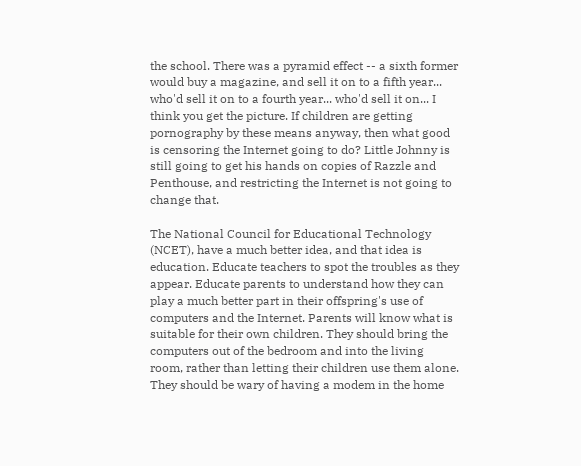the school. There was a pyramid effect -- a sixth former would buy a magazine, and sell it on to a fifth year... who'd sell it on to a fourth year... who'd sell it on... I think you get the picture. If children are getting pornography by these means anyway, then what good is censoring the Internet going to do? Little Johnny is still going to get his hands on copies of Razzle and Penthouse, and restricting the Internet is not going to change that.

The National Council for Educational Technology (NCET), have a much better idea, and that idea is education. Educate teachers to spot the troubles as they appear. Educate parents to understand how they can play a much better part in their offspring's use of computers and the Internet. Parents will know what is suitable for their own children. They should bring the computers out of the bedroom and into the living room, rather than letting their children use them alone. They should be wary of having a modem in the home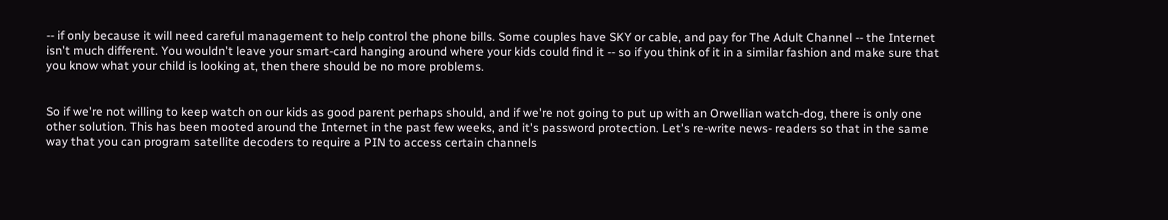-- if only because it will need careful management to help control the phone bills. Some couples have SKY or cable, and pay for The Adult Channel -- the Internet isn't much different. You wouldn't leave your smart-card hanging around where your kids could find it -- so if you think of it in a similar fashion and make sure that you know what your child is looking at, then there should be no more problems.


So if we're not willing to keep watch on our kids as good parent perhaps should, and if we're not going to put up with an Orwellian watch-dog, there is only one other solution. This has been mooted around the Internet in the past few weeks, and it's password protection. Let's re-write news- readers so that in the same way that you can program satellite decoders to require a PIN to access certain channels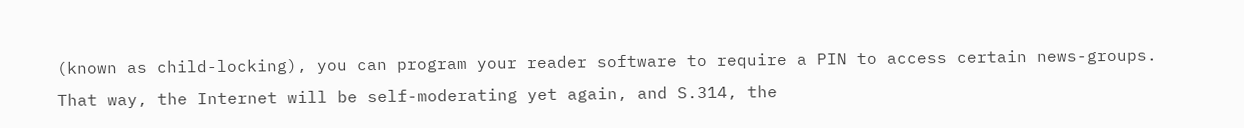(known as child-locking), you can program your reader software to require a PIN to access certain news-groups. That way, the Internet will be self-moderating yet again, and S.314, the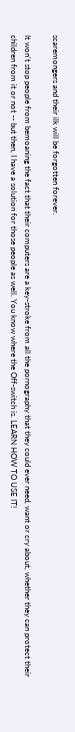scaremongers and their ilk will be forgotten forever.

It won't stop people from bemoaning the fact that their computers are a key-stroke from all the pornography that they could ever need, want or cry about, whether they can protect their children from it or not -- but then, I have a solution for those people as well. You know where the Off-switch is. LEARN HOW TO USE IT!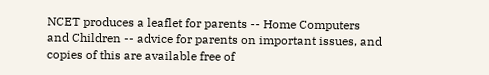NCET produces a leaflet for parents -- Home Computers and Children -- advice for parents on important issues, and copies of this are available free of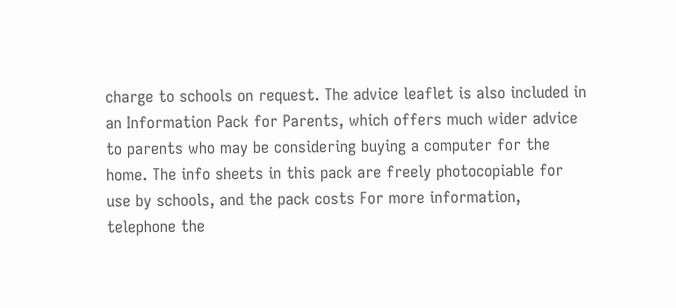charge to schools on request. The advice leaflet is also included in an Information Pack for Parents, which offers much wider advice to parents who may be considering buying a computer for the home. The info sheets in this pack are freely photocopiable for use by schools, and the pack costs For more information, telephone the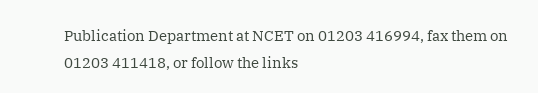Publication Department at NCET on 01203 416994, fax them on 01203 411418, or follow the links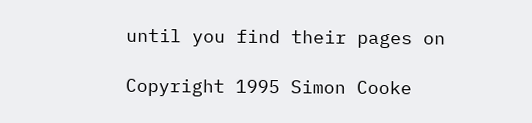until you find their pages on

Copyright 1995 Simon Cooke